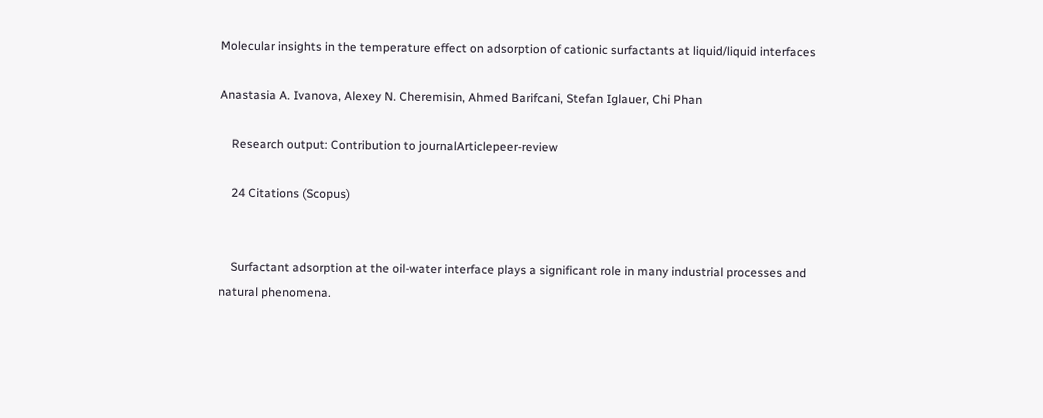Molecular insights in the temperature effect on adsorption of cationic surfactants at liquid/liquid interfaces

Anastasia A. Ivanova, Alexey N. Cheremisin, Ahmed Barifcani, Stefan Iglauer, Chi Phan

    Research output: Contribution to journalArticlepeer-review

    24 Citations (Scopus)


    Surfactant adsorption at the oil-water interface plays a significant role in many industrial processes and natural phenomena.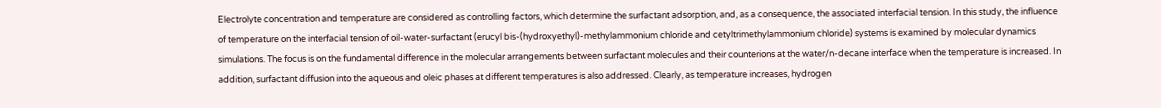Electrolyte concentration and temperature are considered as controlling factors, which determine the surfactant adsorption, and, as a consequence, the associated interfacial tension. In this study, the influence of temperature on the interfacial tension of oil-water-surfactant (erucyl bis-(hydroxyethyl)-methylammonium chloride and cetyltrimethylammonium chloride) systems is examined by molecular dynamics simulations. The focus is on the fundamental difference in the molecular arrangements between surfactant molecules and their counterions at the water/n-decane interface when the temperature is increased. In addition, surfactant diffusion into the aqueous and oleic phases at different temperatures is also addressed. Clearly, as temperature increases, hydrogen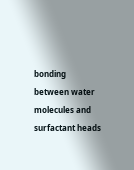bonding between water molecules and surfactant heads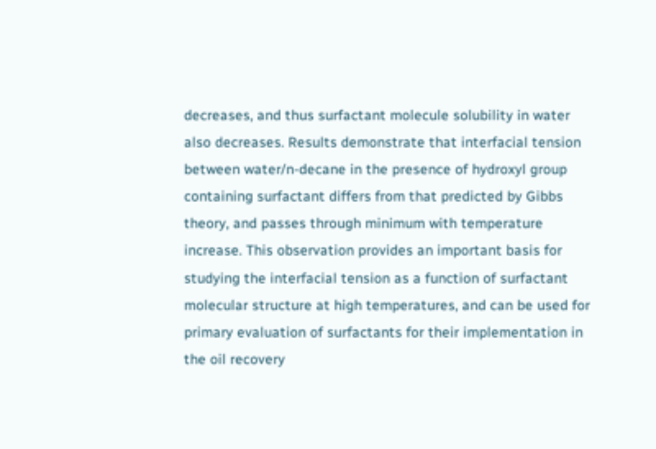decreases, and thus surfactant molecule solubility in water also decreases. Results demonstrate that interfacial tension between water/n-decane in the presence of hydroxyl group containing surfactant differs from that predicted by Gibbs theory, and passes through minimum with temperature increase. This observation provides an important basis for studying the interfacial tension as a function of surfactant molecular structure at high temperatures, and can be used for primary evaluation of surfactants for their implementation in the oil recovery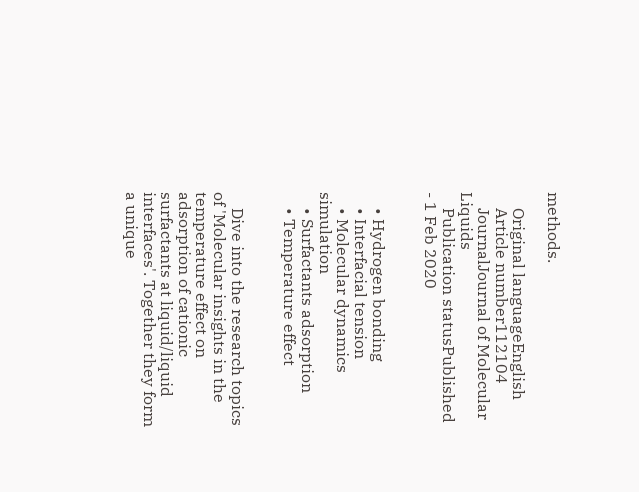methods.

    Original languageEnglish
    Article number112104
    JournalJournal of Molecular Liquids
    Publication statusPublished - 1 Feb 2020


    • Hydrogen bonding
    • Interfacial tension
    • Molecular dynamics simulation
    • Surfactants adsorption
    • Temperature effect


    Dive into the research topics of 'Molecular insights in the temperature effect on adsorption of cationic surfactants at liquid/liquid interfaces'. Together they form a unique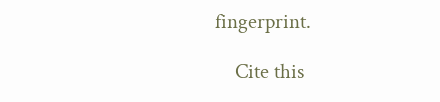fingerprint.

    Cite this